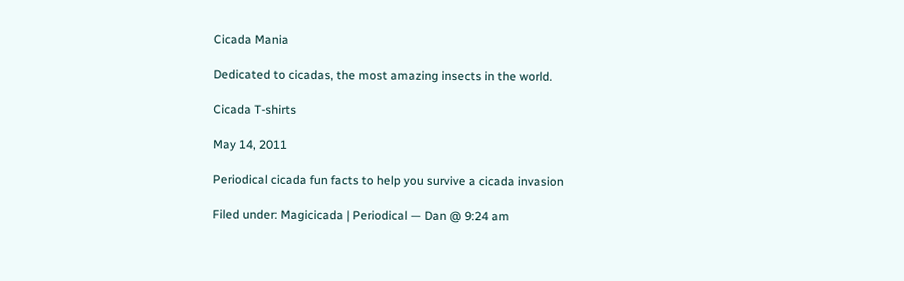Cicada Mania

Dedicated to cicadas, the most amazing insects in the world.

Cicada T-shirts

May 14, 2011

Periodical cicada fun facts to help you survive a cicada invasion

Filed under: Magicicada | Periodical — Dan @ 9:24 am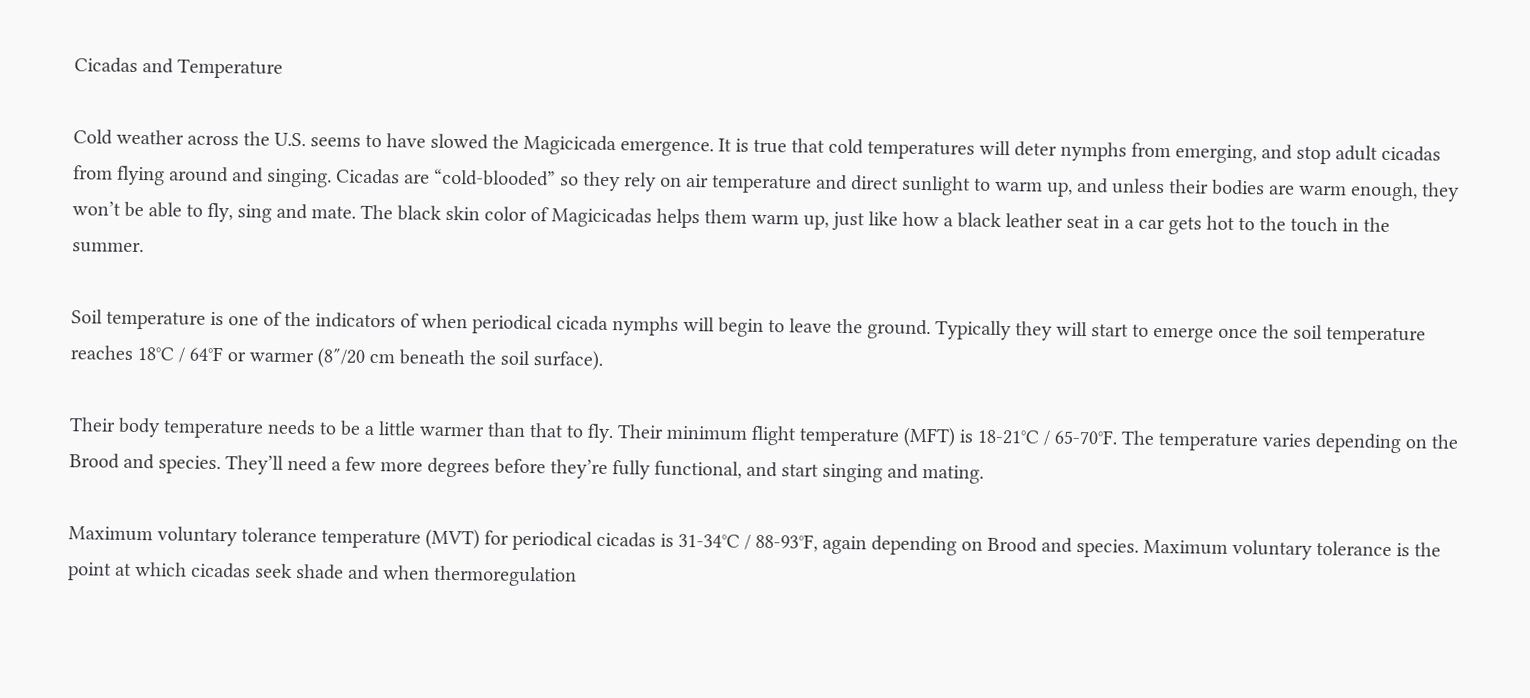Cicadas and Temperature

Cold weather across the U.S. seems to have slowed the Magicicada emergence. It is true that cold temperatures will deter nymphs from emerging, and stop adult cicadas from flying around and singing. Cicadas are “cold-blooded” so they rely on air temperature and direct sunlight to warm up, and unless their bodies are warm enough, they won’t be able to fly, sing and mate. The black skin color of Magicicadas helps them warm up, just like how a black leather seat in a car gets hot to the touch in the summer.

Soil temperature is one of the indicators of when periodical cicada nymphs will begin to leave the ground. Typically they will start to emerge once the soil temperature reaches 18°C / 64°F or warmer (8″/20 cm beneath the soil surface).

Their body temperature needs to be a little warmer than that to fly. Their minimum flight temperature (MFT) is 18-21°C / 65-70°F. The temperature varies depending on the Brood and species. They’ll need a few more degrees before they’re fully functional, and start singing and mating.

Maximum voluntary tolerance temperature (MVT) for periodical cicadas is 31-34°C / 88-93°F, again depending on Brood and species. Maximum voluntary tolerance is the point at which cicadas seek shade and when thermoregulation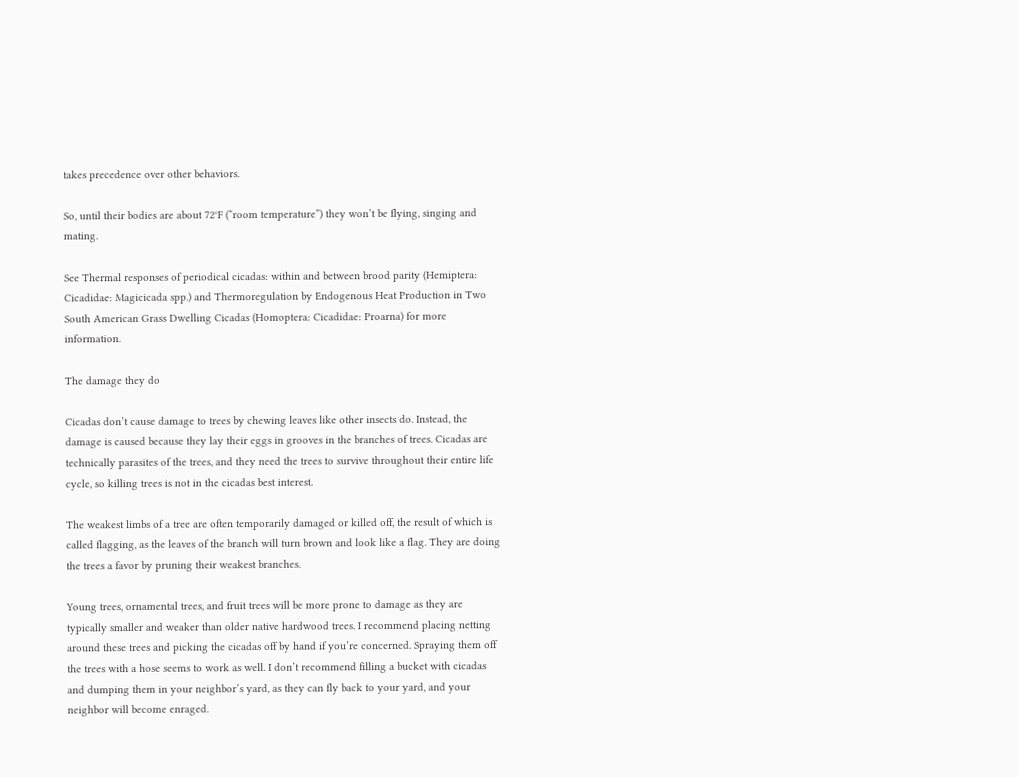takes precedence over other behaviors.

So, until their bodies are about 72°F (“room temperature”) they won’t be flying, singing and mating.

See Thermal responses of periodical cicadas: within and between brood parity (Hemiptera: Cicadidae: Magicicada spp.) and Thermoregulation by Endogenous Heat Production in Two South American Grass Dwelling Cicadas (Homoptera: Cicadidae: Proarna) for more information.

The damage they do

Cicadas don’t cause damage to trees by chewing leaves like other insects do. Instead, the damage is caused because they lay their eggs in grooves in the branches of trees. Cicadas are technically parasites of the trees, and they need the trees to survive throughout their entire life cycle, so killing trees is not in the cicadas best interest.

The weakest limbs of a tree are often temporarily damaged or killed off, the result of which is called flagging, as the leaves of the branch will turn brown and look like a flag. They are doing the trees a favor by pruning their weakest branches.

Young trees, ornamental trees, and fruit trees will be more prone to damage as they are typically smaller and weaker than older native hardwood trees. I recommend placing netting around these trees and picking the cicadas off by hand if you’re concerned. Spraying them off the trees with a hose seems to work as well. I don’t recommend filling a bucket with cicadas and dumping them in your neighbor’s yard, as they can fly back to your yard, and your neighbor will become enraged.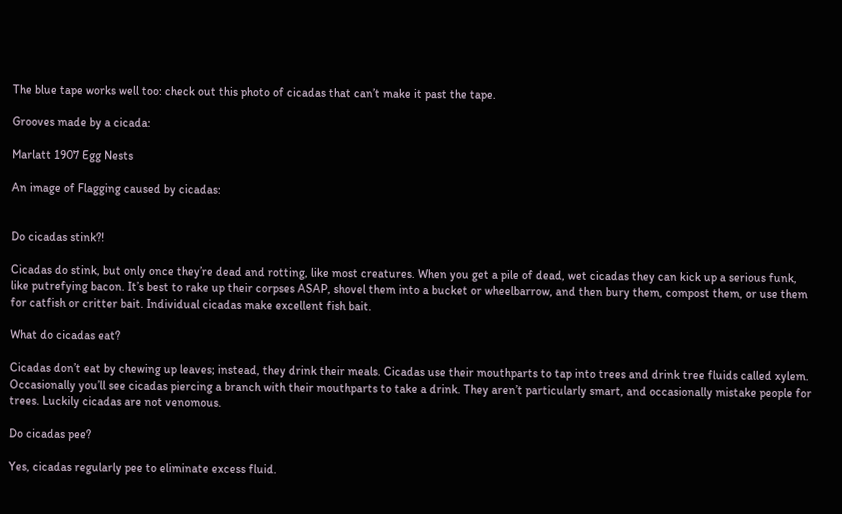The blue tape works well too: check out this photo of cicadas that can’t make it past the tape.

Grooves made by a cicada:

Marlatt 1907 Egg Nests

An image of Flagging caused by cicadas:


Do cicadas stink?!

Cicadas do stink, but only once they’re dead and rotting, like most creatures. When you get a pile of dead, wet cicadas they can kick up a serious funk, like putrefying bacon. It’s best to rake up their corpses ASAP, shovel them into a bucket or wheelbarrow, and then bury them, compost them, or use them for catfish or critter bait. Individual cicadas make excellent fish bait.

What do cicadas eat?

Cicadas don’t eat by chewing up leaves; instead, they drink their meals. Cicadas use their mouthparts to tap into trees and drink tree fluids called xylem. Occasionally you’ll see cicadas piercing a branch with their mouthparts to take a drink. They aren’t particularly smart, and occasionally mistake people for trees. Luckily cicadas are not venomous.

Do cicadas pee?

Yes, cicadas regularly pee to eliminate excess fluid.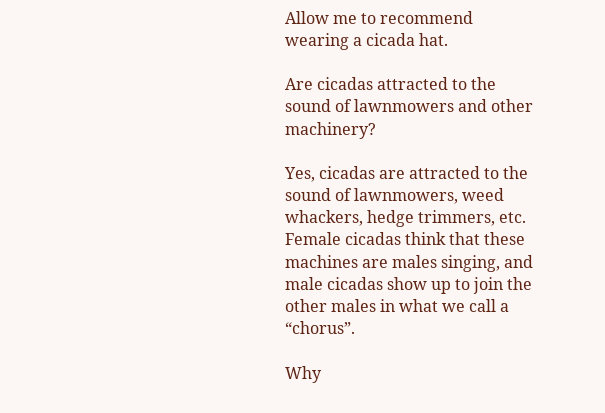Allow me to recommend wearing a cicada hat.

Are cicadas attracted to the sound of lawnmowers and other machinery?

Yes, cicadas are attracted to the sound of lawnmowers, weed whackers, hedge trimmers, etc. Female cicadas think that these machines are males singing, and male cicadas show up to join the other males in what we call a “chorus”.

Why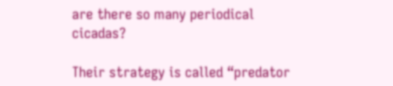are there so many periodical cicadas?

Their strategy is called “predator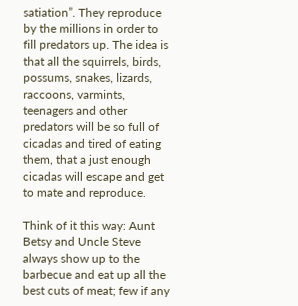satiation”. They reproduce by the millions in order to fill predators up. The idea is that all the squirrels, birds, possums, snakes, lizards, raccoons, varmints, teenagers and other predators will be so full of cicadas and tired of eating them, that a just enough cicadas will escape and get to mate and reproduce.

Think of it this way: Aunt Betsy and Uncle Steve always show up to the barbecue and eat up all the best cuts of meat; few if any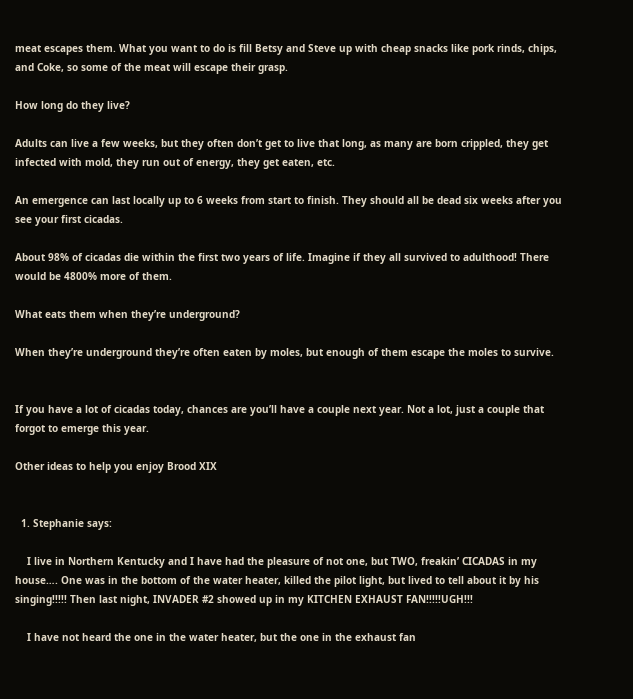meat escapes them. What you want to do is fill Betsy and Steve up with cheap snacks like pork rinds, chips, and Coke, so some of the meat will escape their grasp.

How long do they live?

Adults can live a few weeks, but they often don’t get to live that long, as many are born crippled, they get infected with mold, they run out of energy, they get eaten, etc.

An emergence can last locally up to 6 weeks from start to finish. They should all be dead six weeks after you see your first cicadas.

About 98% of cicadas die within the first two years of life. Imagine if they all survived to adulthood! There would be 4800% more of them.

What eats them when they’re underground?

When they’re underground they’re often eaten by moles, but enough of them escape the moles to survive.


If you have a lot of cicadas today, chances are you’ll have a couple next year. Not a lot, just a couple that forgot to emerge this year.

Other ideas to help you enjoy Brood XIX


  1. Stephanie says:

    I live in Northern Kentucky and I have had the pleasure of not one, but TWO, freakin’ CICADAS in my house…. One was in the bottom of the water heater, killed the pilot light, but lived to tell about it by his singing!!!!! Then last night, INVADER #2 showed up in my KITCHEN EXHAUST FAN!!!!!UGH!!!

    I have not heard the one in the water heater, but the one in the exhaust fan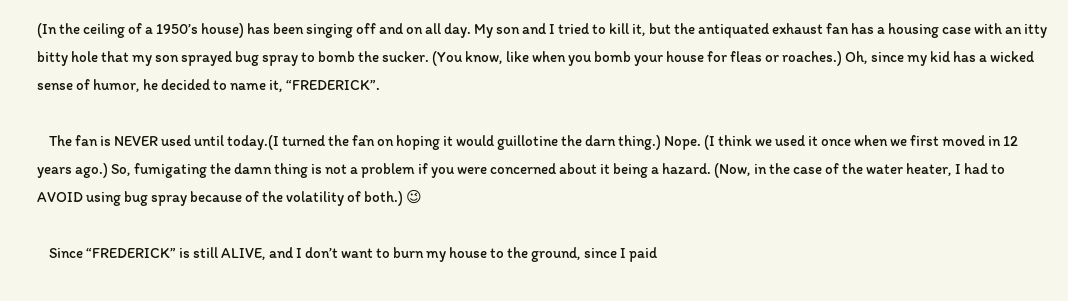(In the ceiling of a 1950’s house) has been singing off and on all day. My son and I tried to kill it, but the antiquated exhaust fan has a housing case with an itty bitty hole that my son sprayed bug spray to bomb the sucker. (You know, like when you bomb your house for fleas or roaches.) Oh, since my kid has a wicked sense of humor, he decided to name it, “FREDERICK”.

    The fan is NEVER used until today.(I turned the fan on hoping it would guillotine the darn thing.) Nope. (I think we used it once when we first moved in 12 years ago.) So, fumigating the damn thing is not a problem if you were concerned about it being a hazard. (Now, in the case of the water heater, I had to AVOID using bug spray because of the volatility of both.) 😉

    Since “FREDERICK” is still ALIVE, and I don’t want to burn my house to the ground, since I paid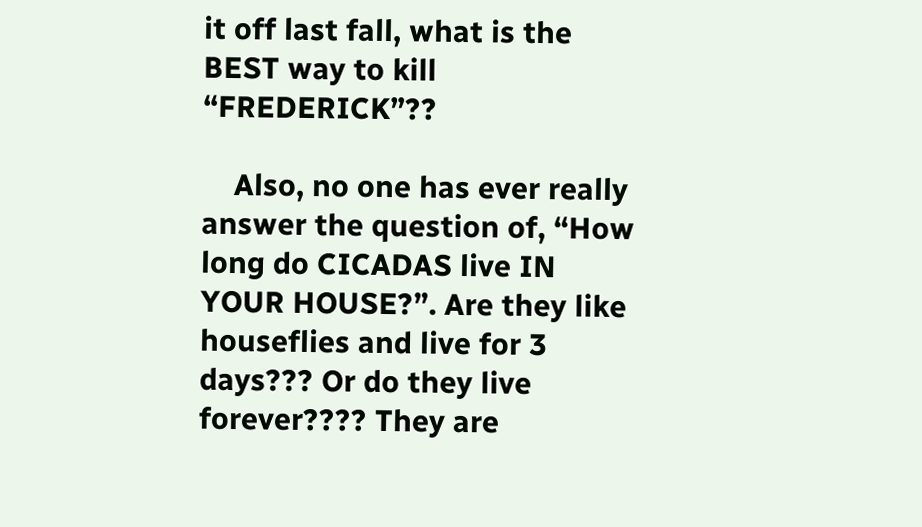it off last fall, what is the BEST way to kill “FREDERICK”??

    Also, no one has ever really answer the question of, “How long do CICADAS live IN YOUR HOUSE?”. Are they like houseflies and live for 3 days??? Or do they live forever???? They are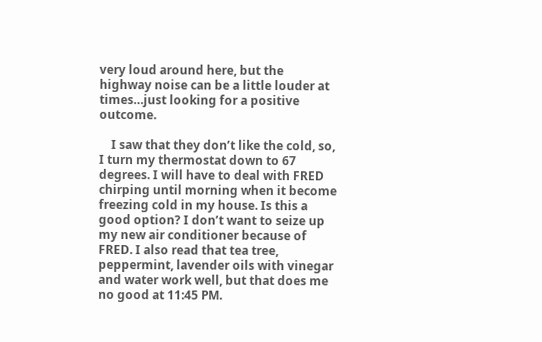very loud around here, but the highway noise can be a little louder at times…just looking for a positive outcome.

    I saw that they don’t like the cold, so, I turn my thermostat down to 67 degrees. I will have to deal with FRED chirping until morning when it become freezing cold in my house. Is this a good option? I don’t want to seize up my new air conditioner because of FRED. I also read that tea tree, peppermint, lavender oils with vinegar and water work well, but that does me no good at 11:45 PM.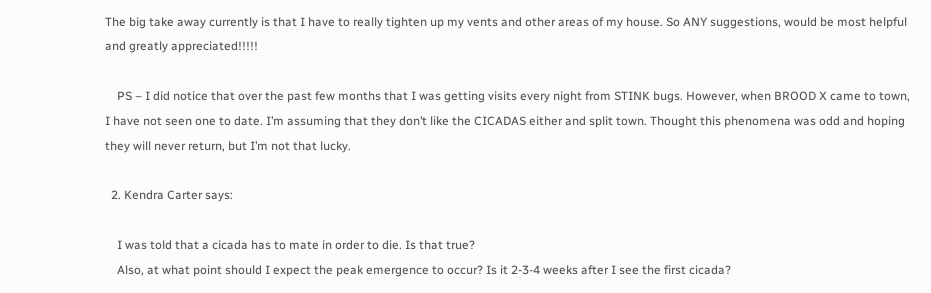The big take away currently is that I have to really tighten up my vents and other areas of my house. So ANY suggestions, would be most helpful and greatly appreciated!!!!!

    PS – I did notice that over the past few months that I was getting visits every night from STINK bugs. However, when BROOD X came to town, I have not seen one to date. I’m assuming that they don’t like the CICADAS either and split town. Thought this phenomena was odd and hoping they will never return, but I’m not that lucky.

  2. Kendra Carter says:

    I was told that a cicada has to mate in order to die. Is that true?
    Also, at what point should I expect the peak emergence to occur? Is it 2-3-4 weeks after I see the first cicada?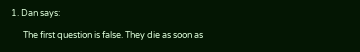1. Dan says:

      The first question is false. They die as soon as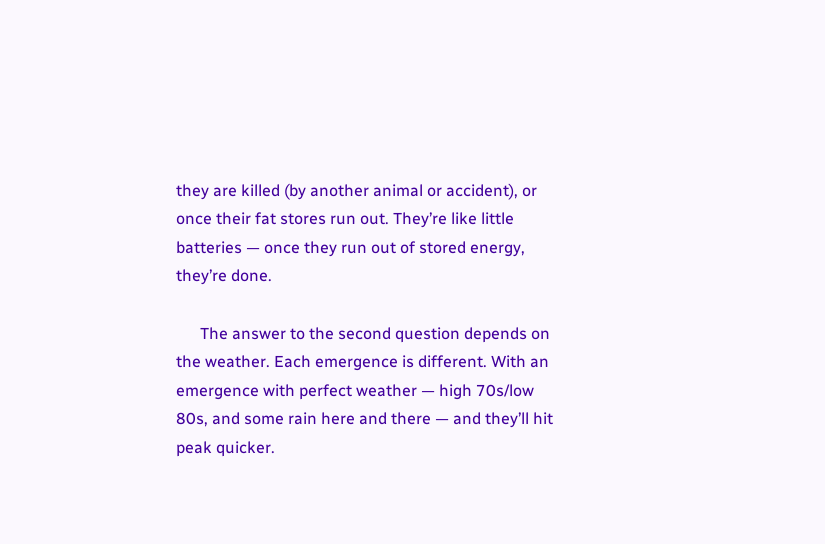they are killed (by another animal or accident), or once their fat stores run out. They’re like little batteries — once they run out of stored energy, they’re done.

      The answer to the second question depends on the weather. Each emergence is different. With an emergence with perfect weather — high 70s/low 80s, and some rain here and there — and they’ll hit peak quicker.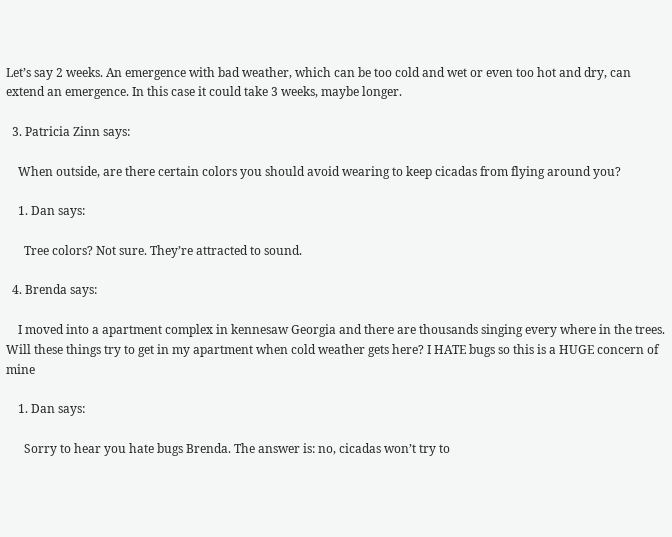Let’s say 2 weeks. An emergence with bad weather, which can be too cold and wet or even too hot and dry, can extend an emergence. In this case it could take 3 weeks, maybe longer.

  3. Patricia Zinn says:

    When outside, are there certain colors you should avoid wearing to keep cicadas from flying around you?

    1. Dan says:

      Tree colors? Not sure. They’re attracted to sound.

  4. Brenda says:

    I moved into a apartment complex in kennesaw Georgia and there are thousands singing every where in the trees. Will these things try to get in my apartment when cold weather gets here? I HATE bugs so this is a HUGE concern of mine

    1. Dan says:

      Sorry to hear you hate bugs Brenda. The answer is: no, cicadas won’t try to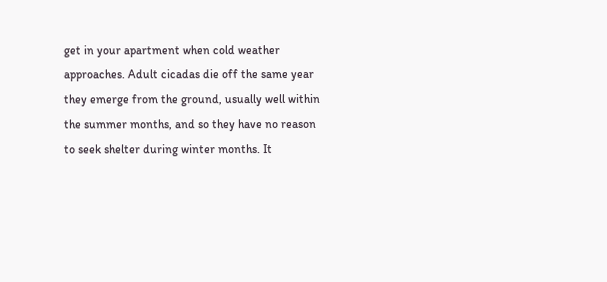get in your apartment when cold weather approaches. Adult cicadas die off the same year they emerge from the ground, usually well within the summer months, and so they have no reason to seek shelter during winter months. It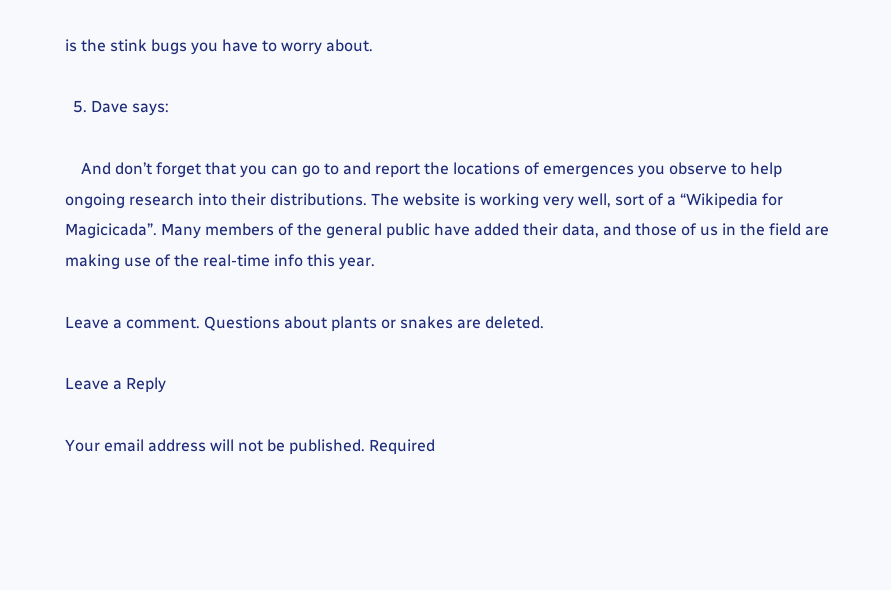is the stink bugs you have to worry about.

  5. Dave says:

    And don’t forget that you can go to and report the locations of emergences you observe to help ongoing research into their distributions. The website is working very well, sort of a “Wikipedia for Magicicada”. Many members of the general public have added their data, and those of us in the field are making use of the real-time info this year.

Leave a comment. Questions about plants or snakes are deleted.

Leave a Reply

Your email address will not be published. Required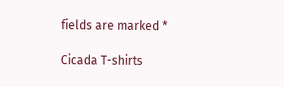fields are marked *

Cicada T-shirts